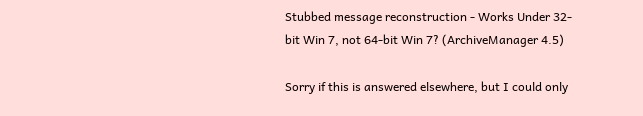Stubbed message reconstruction - Works Under 32-bit Win 7, not 64-bit Win 7? (ArchiveManager 4.5)

Sorry if this is answered elsewhere, but I could only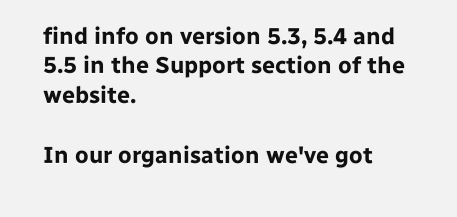find info on version 5.3, 5.4 and 5.5 in the Support section of the website.

In our organisation we've got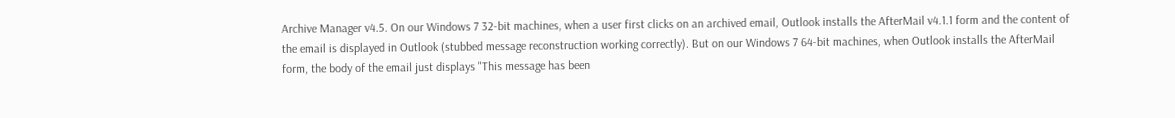Archive Manager v4.5. On our Windows 7 32-bit machines, when a user first clicks on an archived email, Outlook installs the AfterMail v4.1.1 form and the content of the email is displayed in Outlook (stubbed message reconstruction working correctly). But on our Windows 7 64-bit machines, when Outlook installs the AfterMail form, the body of the email just displays "This message has been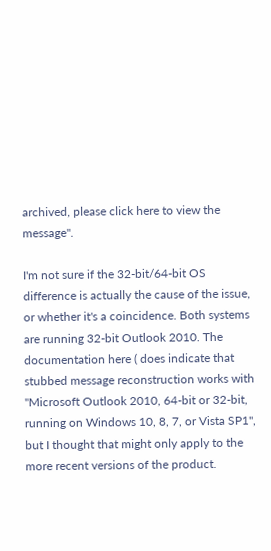archived, please click here to view the message".

I'm not sure if the 32-bit/64-bit OS difference is actually the cause of the issue, or whether it's a coincidence. Both systems are running 32-bit Outlook 2010. The documentation here ( does indicate that stubbed message reconstruction works with "Microsoft Outlook 2010, 64-bit or 32-bit, running on Windows 10, 8, 7, or Vista SP1", but I thought that might only apply to the more recent versions of the product.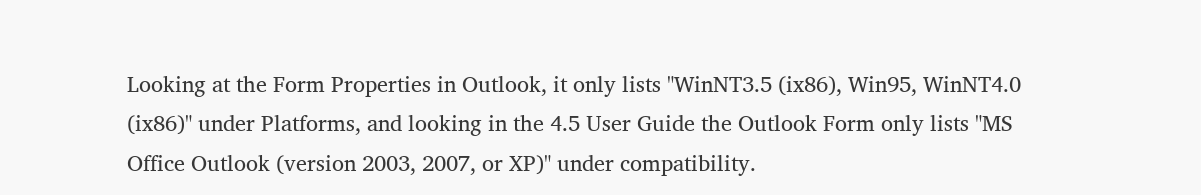Looking at the Form Properties in Outlook, it only lists "WinNT3.5 (ix86), Win95, WinNT4.0 (ix86)" under Platforms, and looking in the 4.5 User Guide the Outlook Form only lists "MS Office Outlook (version 2003, 2007, or XP)" under compatibility.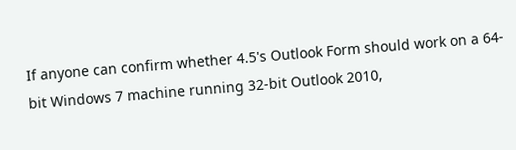If anyone can confirm whether 4.5's Outlook Form should work on a 64-bit Windows 7 machine running 32-bit Outlook 2010,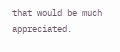that would be much appreciated.